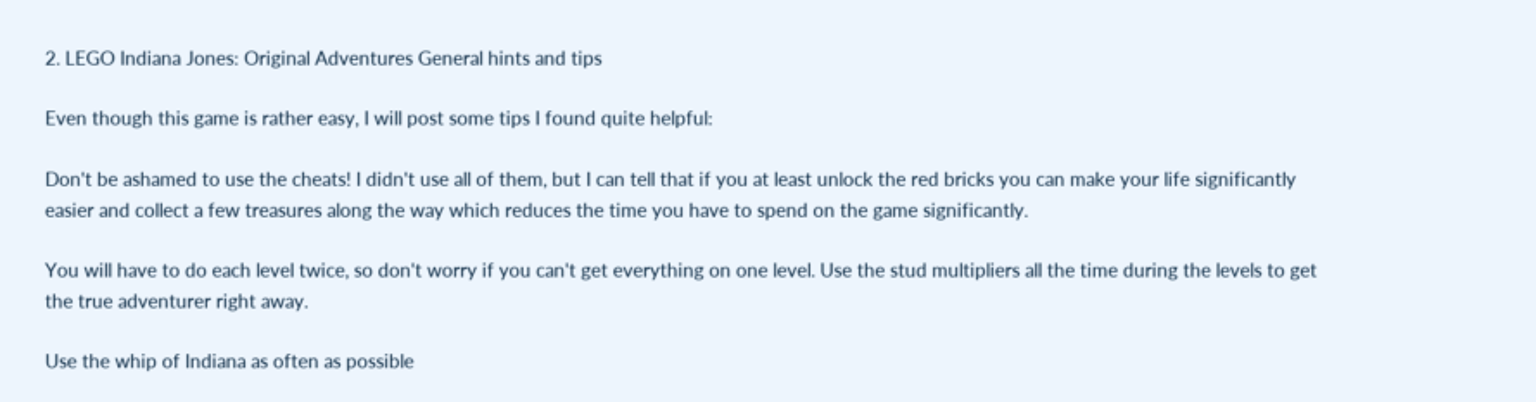2. LEGO Indiana Jones: Original Adventures General hints and tips

Even though this game is rather easy, I will post some tips I found quite helpful:

Don't be ashamed to use the cheats! I didn't use all of them, but I can tell that if you at least unlock the red bricks you can make your life significantly easier and collect a few treasures along the way which reduces the time you have to spend on the game significantly.

You will have to do each level twice, so don't worry if you can't get everything on one level. Use the stud multipliers all the time during the levels to get the true adventurer right away.

Use the whip of Indiana as often as possible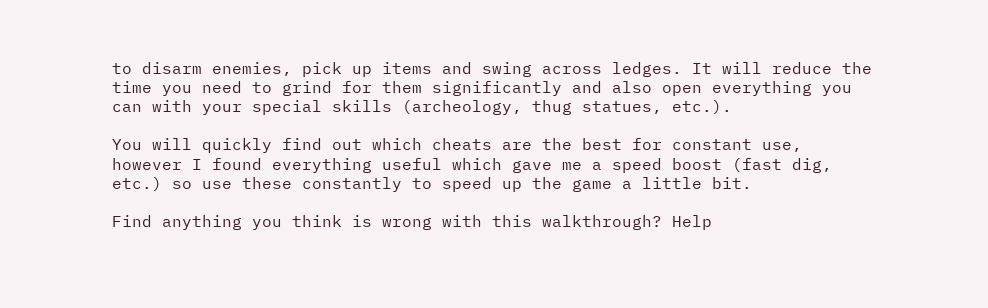to disarm enemies, pick up items and swing across ledges. It will reduce the time you need to grind for them significantly and also open everything you can with your special skills (archeology, thug statues, etc.).

You will quickly find out which cheats are the best for constant use, however I found everything useful which gave me a speed boost (fast dig, etc.) so use these constantly to speed up the game a little bit.

Find anything you think is wrong with this walkthrough? Help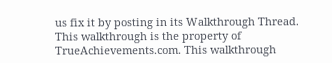us fix it by posting in its Walkthrough Thread.
This walkthrough is the property of TrueAchievements.com. This walkthrough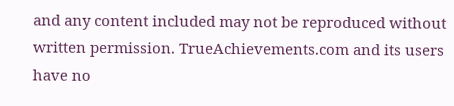and any content included may not be reproduced without written permission. TrueAchievements.com and its users have no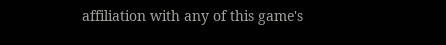affiliation with any of this game's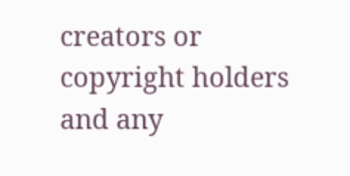creators or copyright holders and any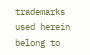trademarks used herein belong to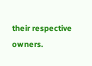their respective owners.